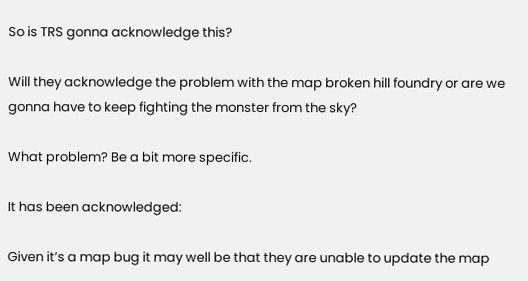So is TRS gonna acknowledge this?

Will they acknowledge the problem with the map broken hill foundry or are we gonna have to keep fighting the monster from the sky?

What problem? Be a bit more specific.

It has been acknowledged:

Given it’s a map bug it may well be that they are unable to update the map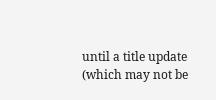until a title update (which may not be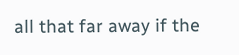all that far away if the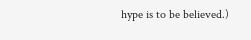hype is to be believed.)